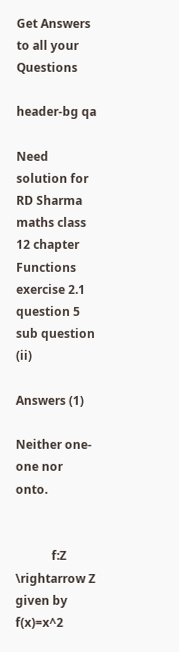Get Answers to all your Questions

header-bg qa

Need solution for RD Sharma maths class 12 chapter Functions exercise 2.1 question 5 sub question (ii)

Answers (1)

Neither one-one nor onto.


            f:Z \rightarrow Z given by f(x)=x^2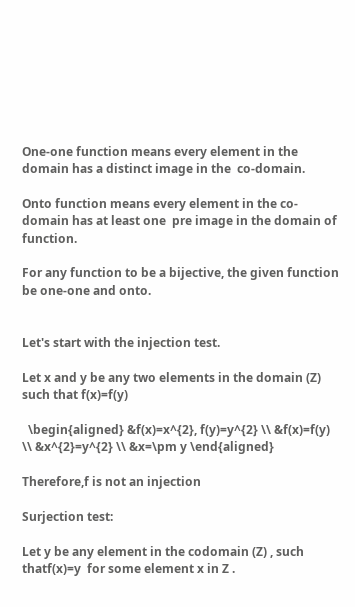One-one function means every element in the domain has a distinct image in the  co-domain.

Onto function means every element in the co-domain has at least one  pre image in the domain of function.

For any function to be a bijective, the given function be one-one and onto.


Let's start with the injection test.

Let x and y be any two elements in the domain (Z) such that f(x)=f(y)

  \begin{aligned} &f(x)=x^{2}, f(y)=y^{2} \\ &f(x)=f(y) \\ &x^{2}=y^{2} \\ &x=\pm y \end{aligned}

Therefore,f is not an injection

Surjection test:

Let y be any element in the codomain (Z) , such thatf(x)=y  for some element x in Z .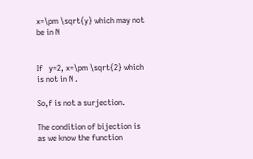x=\pm \sqrt{y} which may not be in N


If   y=2, x=\pm \sqrt{2} which is not in N .

So,f is not a surjection.

The condition of bijection is as we know the function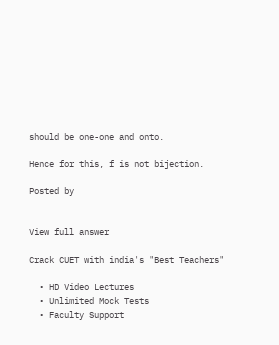should be one-one and onto.

Hence for this, f is not bijection.

Posted by


View full answer

Crack CUET with india's "Best Teachers"

  • HD Video Lectures
  • Unlimited Mock Tests
  • Faculty Support